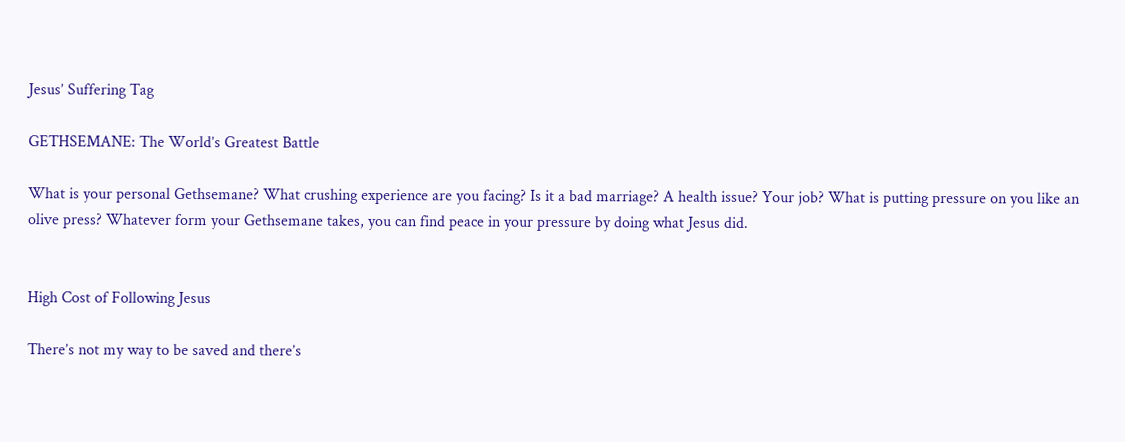Jesus’ Suffering Tag

GETHSEMANE: The World’s Greatest Battle

What is your personal Gethsemane? What crushing experience are you facing? Is it a bad marriage? A health issue? Your job? What is putting pressure on you like an olive press? Whatever form your Gethsemane takes, you can find peace in your pressure by doing what Jesus did.


High Cost of Following Jesus

There’s not my way to be saved and there’s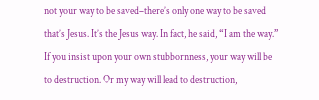not your way to be saved–there’s only one way to be saved that’s Jesus. It’s the Jesus way. In fact, he said, “I am the way.” If you insist upon your own stubbornness, your way will be to destruction. Or my way will lead to destruction,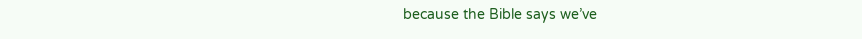because the Bible says we’ve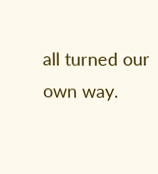all turned our own way.